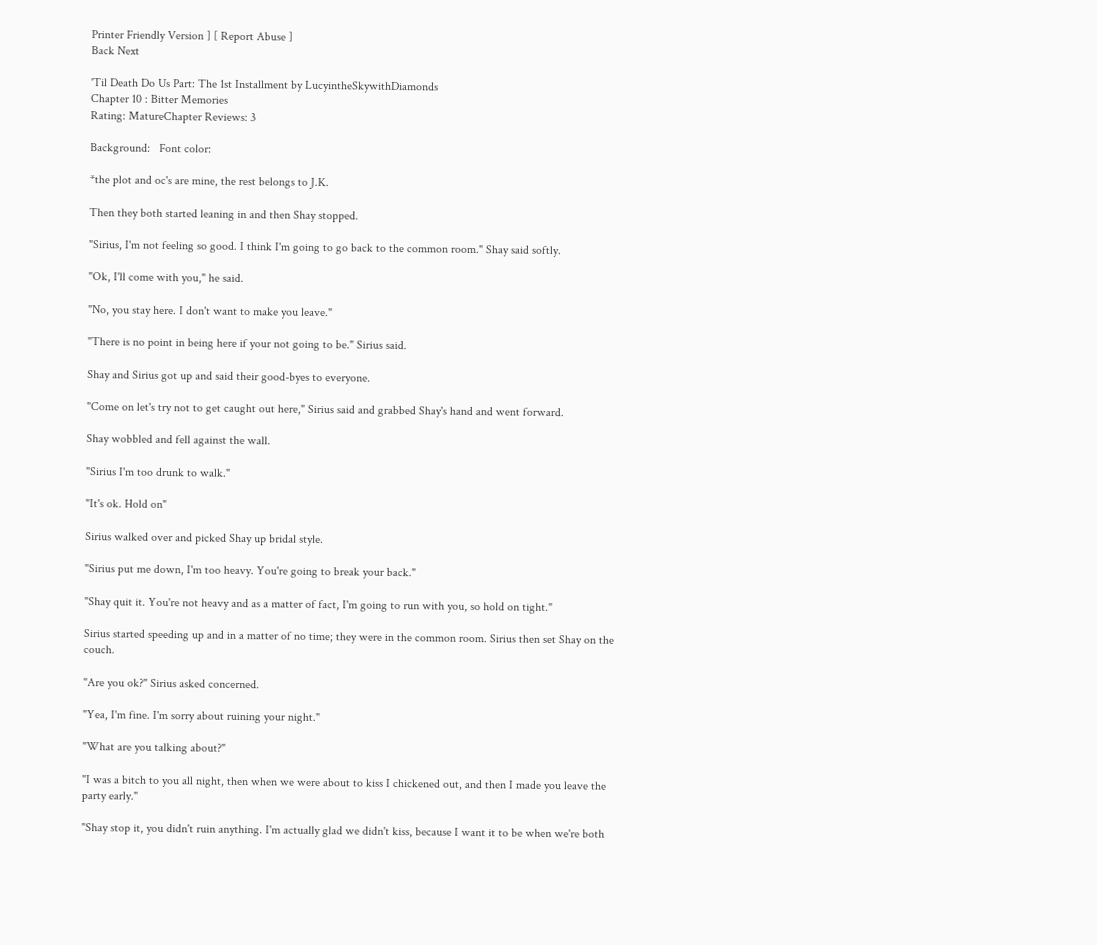Printer Friendly Version ] [ Report Abuse ]
Back Next

'Til Death Do Us Part: The 1st Installment by LucyintheSkywithDiamonds
Chapter 10 : Bitter Memories
Rating: MatureChapter Reviews: 3

Background:   Font color:

*the plot and oc's are mine, the rest belongs to J.K.

Then they both started leaning in and then Shay stopped.

"Sirius, I'm not feeling so good. I think I'm going to go back to the common room." Shay said softly.

"Ok, I'll come with you," he said.

"No, you stay here. I don't want to make you leave."

"There is no point in being here if your not going to be." Sirius said.

Shay and Sirius got up and said their good-byes to everyone.

"Come on let's try not to get caught out here," Sirius said and grabbed Shay's hand and went forward.

Shay wobbled and fell against the wall.

"Sirius I'm too drunk to walk."

"It's ok. Hold on"

Sirius walked over and picked Shay up bridal style.

"Sirius put me down, I'm too heavy. You're going to break your back."

"Shay quit it. You're not heavy and as a matter of fact, I'm going to run with you, so hold on tight."

Sirius started speeding up and in a matter of no time; they were in the common room. Sirius then set Shay on the couch.

"Are you ok?" Sirius asked concerned.

"Yea, I'm fine. I'm sorry about ruining your night."

"What are you talking about?"

"I was a bitch to you all night, then when we were about to kiss I chickened out, and then I made you leave the party early."

"Shay stop it, you didn't ruin anything. I'm actually glad we didn't kiss, because I want it to be when we're both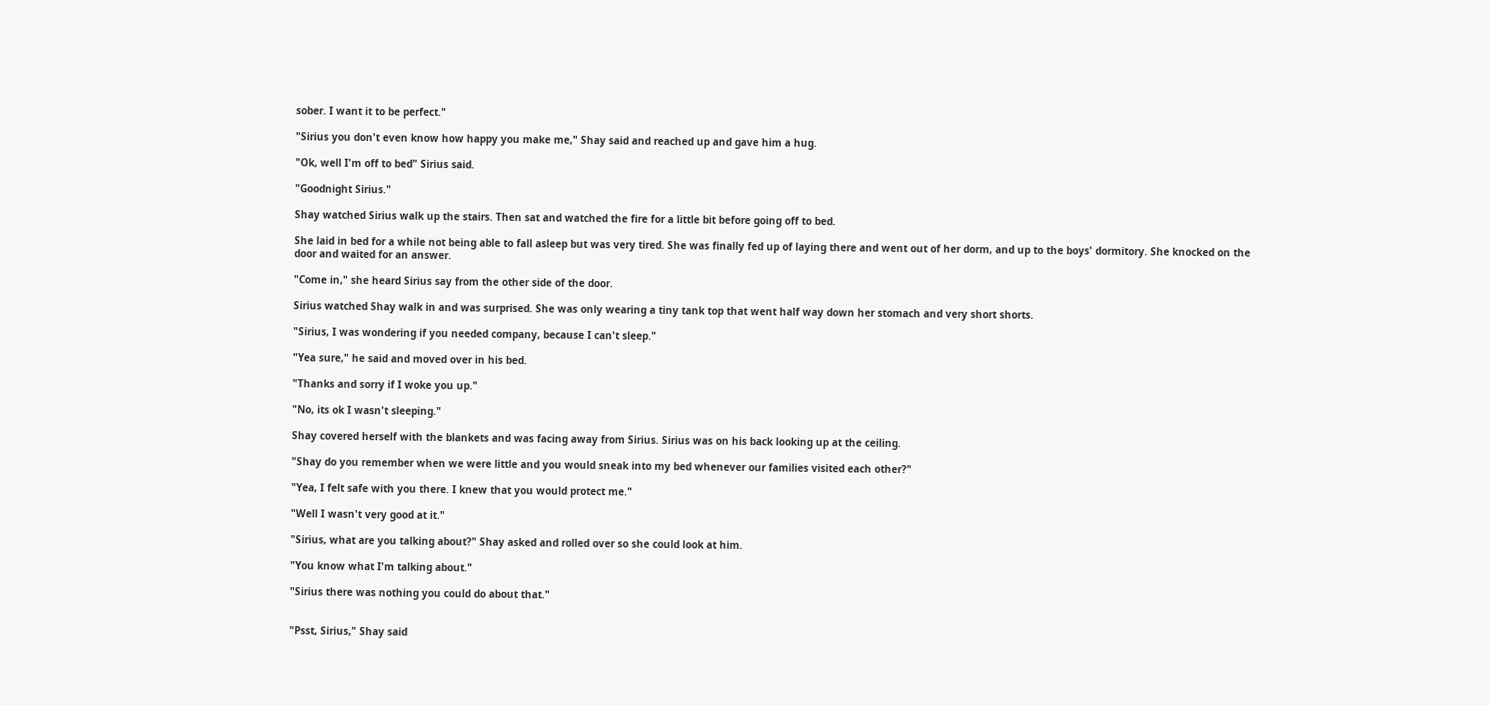sober. I want it to be perfect."

"Sirius you don't even know how happy you make me," Shay said and reached up and gave him a hug.

"Ok, well I'm off to bed" Sirius said.

"Goodnight Sirius."

Shay watched Sirius walk up the stairs. Then sat and watched the fire for a little bit before going off to bed.

She laid in bed for a while not being able to fall asleep but was very tired. She was finally fed up of laying there and went out of her dorm, and up to the boys' dormitory. She knocked on the door and waited for an answer.

"Come in," she heard Sirius say from the other side of the door.

Sirius watched Shay walk in and was surprised. She was only wearing a tiny tank top that went half way down her stomach and very short shorts.

"Sirius, I was wondering if you needed company, because I can't sleep."

"Yea sure," he said and moved over in his bed.

"Thanks and sorry if I woke you up."

"No, its ok I wasn't sleeping."

Shay covered herself with the blankets and was facing away from Sirius. Sirius was on his back looking up at the ceiling.

"Shay do you remember when we were little and you would sneak into my bed whenever our families visited each other?"

"Yea, I felt safe with you there. I knew that you would protect me."

"Well I wasn't very good at it."

"Sirius, what are you talking about?" Shay asked and rolled over so she could look at him.

"You know what I'm talking about."

"Sirius there was nothing you could do about that."


"Psst, Sirius," Shay said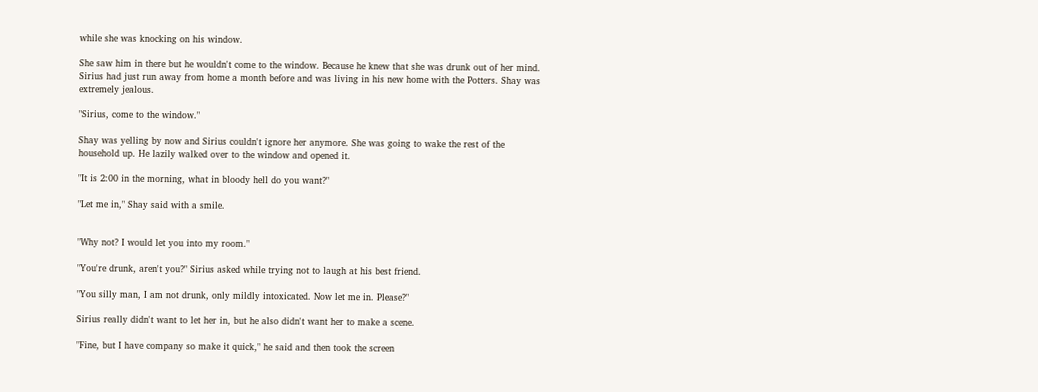while she was knocking on his window.

She saw him in there but he wouldn't come to the window. Because he knew that she was drunk out of her mind. Sirius had just run away from home a month before and was living in his new home with the Potters. Shay was extremely jealous.

"Sirius, come to the window."

Shay was yelling by now and Sirius couldn't ignore her anymore. She was going to wake the rest of the household up. He lazily walked over to the window and opened it.

"It is 2:00 in the morning, what in bloody hell do you want?"

"Let me in," Shay said with a smile.


"Why not? I would let you into my room."

"You're drunk, aren't you?" Sirius asked while trying not to laugh at his best friend.

"You silly man, I am not drunk, only mildly intoxicated. Now let me in. Please?"

Sirius really didn't want to let her in, but he also didn't want her to make a scene.

"Fine, but I have company so make it quick," he said and then took the screen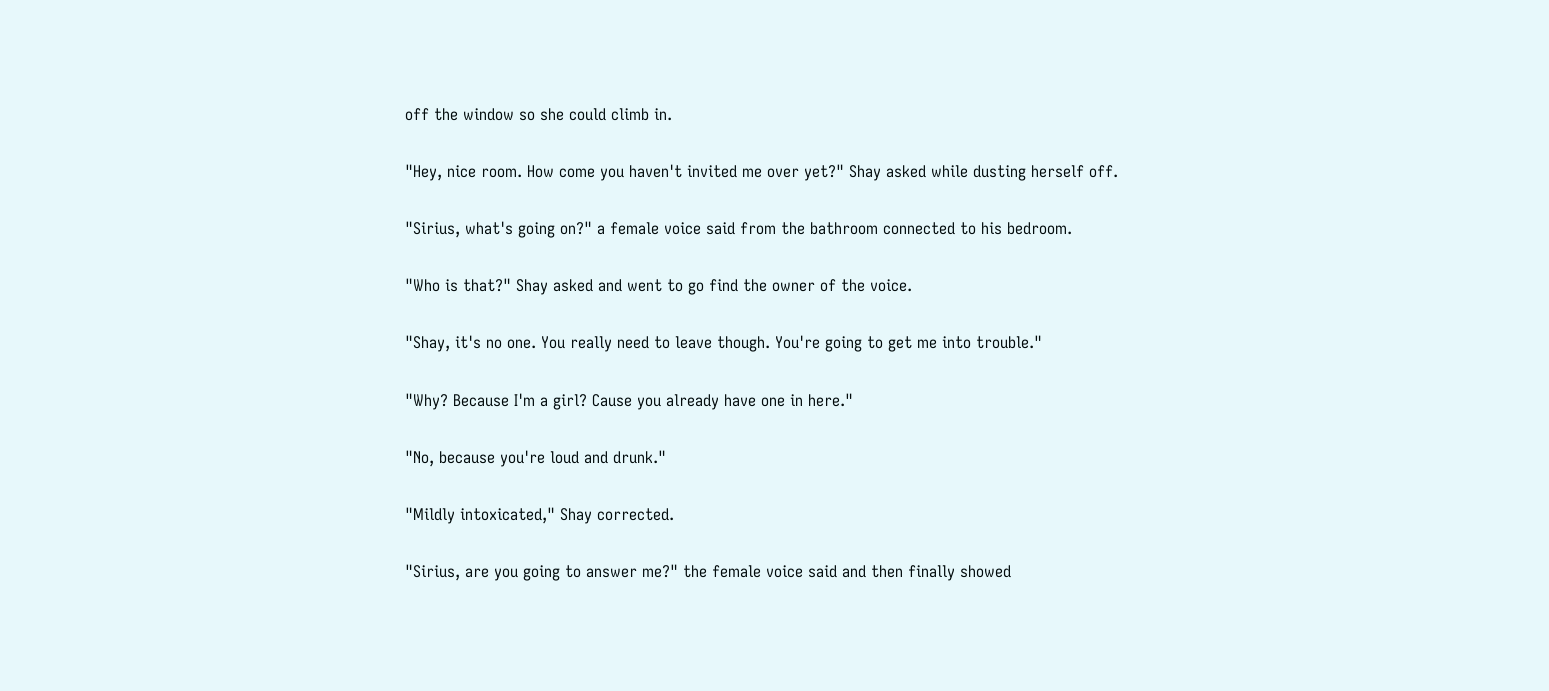off the window so she could climb in.

"Hey, nice room. How come you haven't invited me over yet?" Shay asked while dusting herself off.

"Sirius, what's going on?" a female voice said from the bathroom connected to his bedroom.

"Who is that?" Shay asked and went to go find the owner of the voice.

"Shay, it's no one. You really need to leave though. You're going to get me into trouble."

"Why? Because I'm a girl? Cause you already have one in here."

"No, because you're loud and drunk."

"Mildly intoxicated," Shay corrected.

"Sirius, are you going to answer me?" the female voice said and then finally showed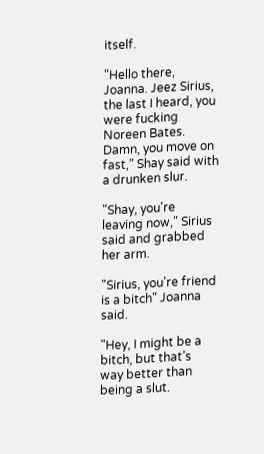itself.

"Hello there, Joanna. Jeez Sirius, the last I heard, you were fucking Noreen Bates. Damn, you move on fast,” Shay said with a drunken slur.

"Shay, you're leaving now," Sirius said and grabbed her arm.

"Sirius, you're friend is a bitch" Joanna said.

"Hey, I might be a bitch, but that’s way better than being a slut.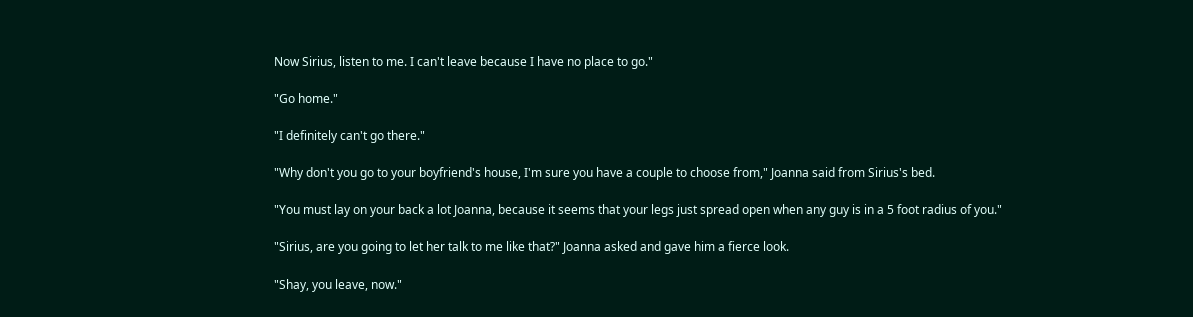Now Sirius, listen to me. I can't leave because I have no place to go."

"Go home."

"I definitely can't go there."

"Why don't you go to your boyfriend's house, I'm sure you have a couple to choose from," Joanna said from Sirius's bed.

"You must lay on your back a lot Joanna, because it seems that your legs just spread open when any guy is in a 5 foot radius of you."

"Sirius, are you going to let her talk to me like that?" Joanna asked and gave him a fierce look.

"Shay, you leave, now."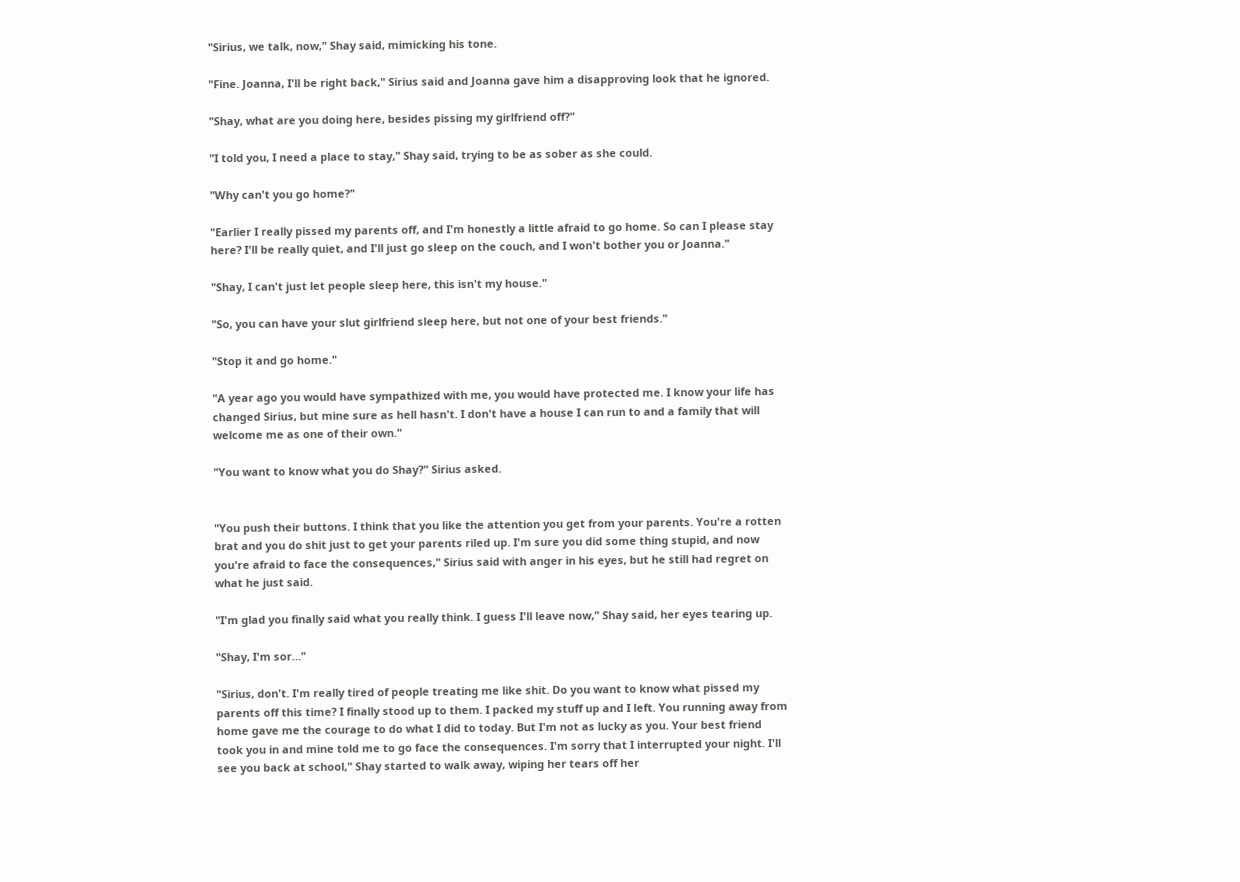"Sirius, we talk, now," Shay said, mimicking his tone.

"Fine. Joanna, I'll be right back," Sirius said and Joanna gave him a disapproving look that he ignored.

"Shay, what are you doing here, besides pissing my girlfriend off?"

"I told you, I need a place to stay," Shay said, trying to be as sober as she could.

"Why can't you go home?"

"Earlier I really pissed my parents off, and I'm honestly a little afraid to go home. So can I please stay here? I'll be really quiet, and I'll just go sleep on the couch, and I won't bother you or Joanna."

"Shay, I can't just let people sleep here, this isn't my house."

"So, you can have your slut girlfriend sleep here, but not one of your best friends."

"Stop it and go home."

"A year ago you would have sympathized with me, you would have protected me. I know your life has changed Sirius, but mine sure as hell hasn't. I don't have a house I can run to and a family that will welcome me as one of their own."

"You want to know what you do Shay?" Sirius asked.


"You push their buttons. I think that you like the attention you get from your parents. You're a rotten brat and you do shit just to get your parents riled up. I'm sure you did some thing stupid, and now you're afraid to face the consequences," Sirius said with anger in his eyes, but he still had regret on what he just said.

"I'm glad you finally said what you really think. I guess I'll leave now," Shay said, her eyes tearing up.

"Shay, I'm sor…"

"Sirius, don't. I'm really tired of people treating me like shit. Do you want to know what pissed my parents off this time? I finally stood up to them. I packed my stuff up and I left. You running away from home gave me the courage to do what I did to today. But I'm not as lucky as you. Your best friend took you in and mine told me to go face the consequences. I'm sorry that I interrupted your night. I'll see you back at school," Shay started to walk away, wiping her tears off her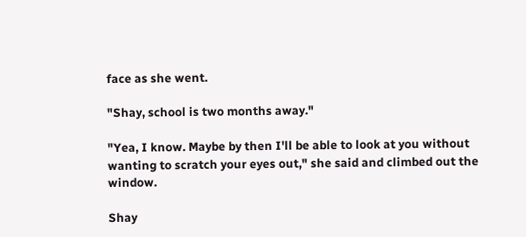face as she went.

"Shay, school is two months away."

"Yea, I know. Maybe by then I'll be able to look at you without wanting to scratch your eyes out," she said and climbed out the window.

Shay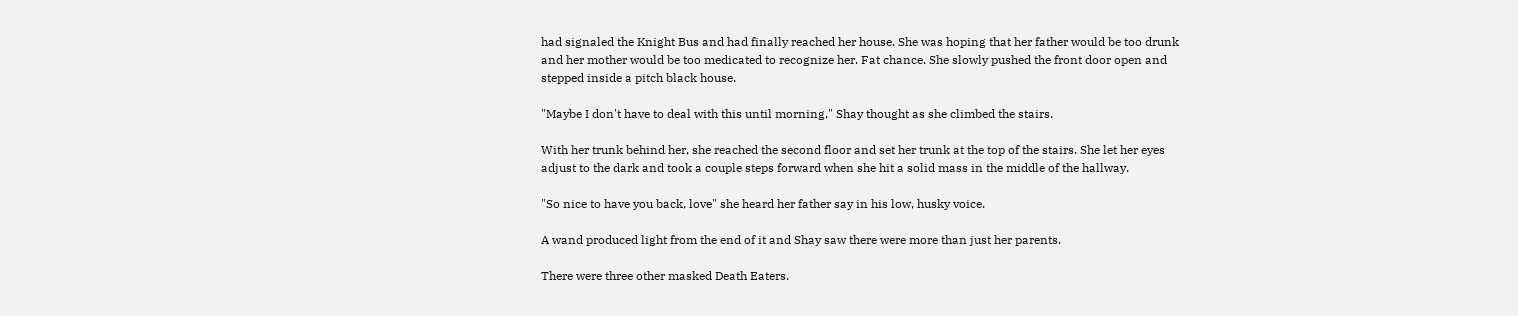had signaled the Knight Bus and had finally reached her house. She was hoping that her father would be too drunk and her mother would be too medicated to recognize her. Fat chance. She slowly pushed the front door open and stepped inside a pitch black house.

"Maybe I don't have to deal with this until morning," Shay thought as she climbed the stairs.

With her trunk behind her, she reached the second floor and set her trunk at the top of the stairs. She let her eyes adjust to the dark and took a couple steps forward when she hit a solid mass in the middle of the hallway.

"So nice to have you back, love" she heard her father say in his low, husky voice.

A wand produced light from the end of it and Shay saw there were more than just her parents.

There were three other masked Death Eaters.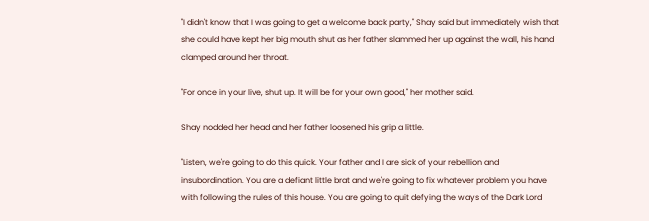"I didn't know that I was going to get a welcome back party," Shay said but immediately wish that she could have kept her big mouth shut as her father slammed her up against the wall, his hand clamped around her throat.

"For once in your live, shut up. It will be for your own good," her mother said.

Shay nodded her head and her father loosened his grip a little.

"Listen, we're going to do this quick. Your father and I are sick of your rebellion and insubordination. You are a defiant little brat and we're going to fix whatever problem you have with following the rules of this house. You are going to quit defying the ways of the Dark Lord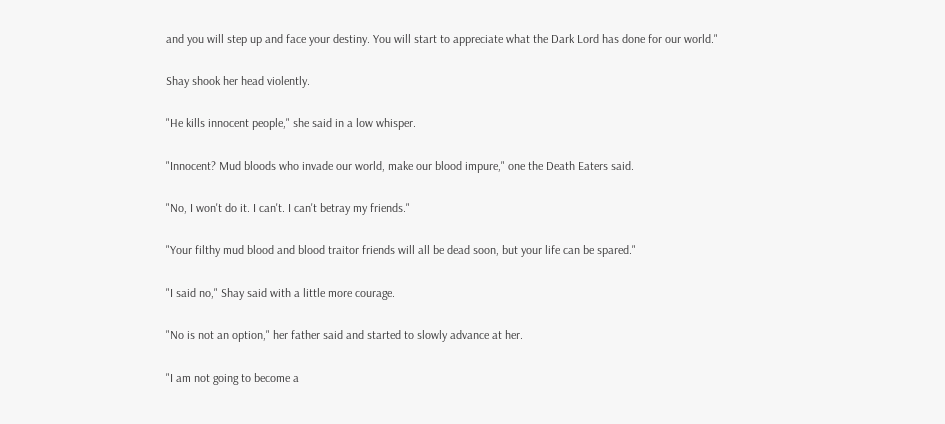and you will step up and face your destiny. You will start to appreciate what the Dark Lord has done for our world."

Shay shook her head violently.

"He kills innocent people," she said in a low whisper.

"Innocent? Mud bloods who invade our world, make our blood impure," one the Death Eaters said.

"No, I won't do it. I can't. I can't betray my friends."

"Your filthy mud blood and blood traitor friends will all be dead soon, but your life can be spared."

"I said no," Shay said with a little more courage.

"No is not an option," her father said and started to slowly advance at her.

"I am not going to become a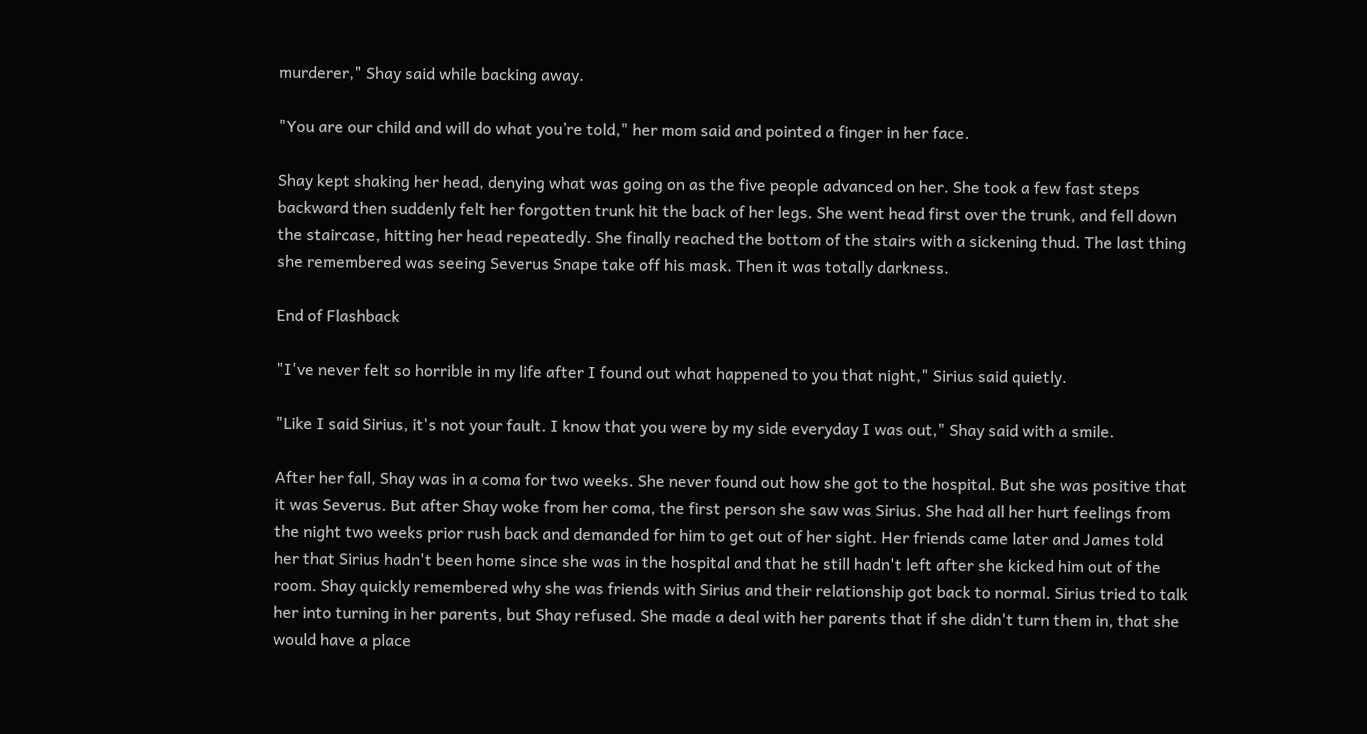murderer," Shay said while backing away.

"You are our child and will do what you’re told," her mom said and pointed a finger in her face.

Shay kept shaking her head, denying what was going on as the five people advanced on her. She took a few fast steps backward then suddenly felt her forgotten trunk hit the back of her legs. She went head first over the trunk, and fell down the staircase, hitting her head repeatedly. She finally reached the bottom of the stairs with a sickening thud. The last thing she remembered was seeing Severus Snape take off his mask. Then it was totally darkness.

End of Flashback

"I've never felt so horrible in my life after I found out what happened to you that night," Sirius said quietly.

"Like I said Sirius, it's not your fault. I know that you were by my side everyday I was out," Shay said with a smile.

After her fall, Shay was in a coma for two weeks. She never found out how she got to the hospital. But she was positive that it was Severus. But after Shay woke from her coma, the first person she saw was Sirius. She had all her hurt feelings from the night two weeks prior rush back and demanded for him to get out of her sight. Her friends came later and James told her that Sirius hadn't been home since she was in the hospital and that he still hadn't left after she kicked him out of the room. Shay quickly remembered why she was friends with Sirius and their relationship got back to normal. Sirius tried to talk her into turning in her parents, but Shay refused. She made a deal with her parents that if she didn't turn them in, that she would have a place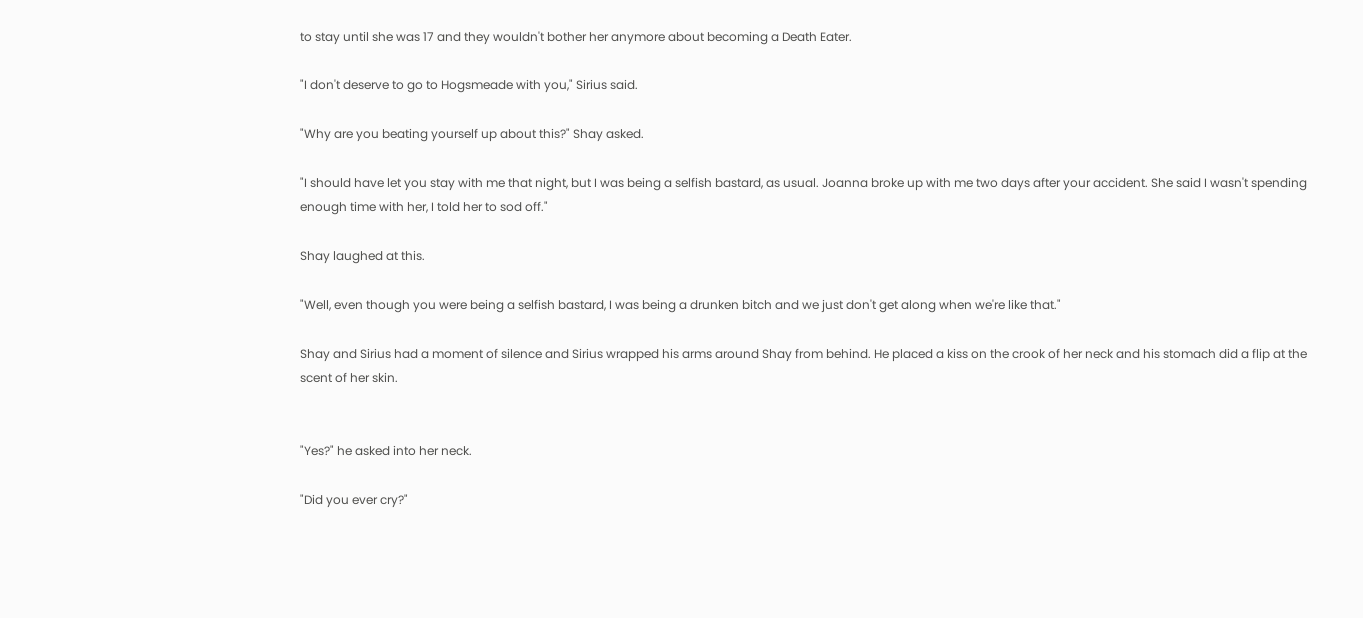to stay until she was 17 and they wouldn't bother her anymore about becoming a Death Eater.

"I don't deserve to go to Hogsmeade with you," Sirius said.

"Why are you beating yourself up about this?" Shay asked.

"I should have let you stay with me that night, but I was being a selfish bastard, as usual. Joanna broke up with me two days after your accident. She said I wasn't spending enough time with her, I told her to sod off."

Shay laughed at this.

"Well, even though you were being a selfish bastard, I was being a drunken bitch and we just don't get along when we're like that."

Shay and Sirius had a moment of silence and Sirius wrapped his arms around Shay from behind. He placed a kiss on the crook of her neck and his stomach did a flip at the scent of her skin.


"Yes?" he asked into her neck.

"Did you ever cry?"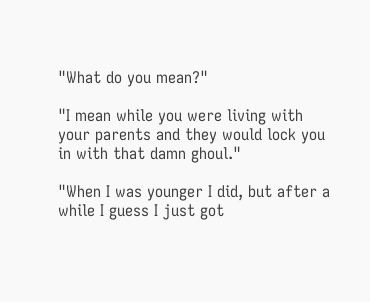"What do you mean?"

"I mean while you were living with your parents and they would lock you in with that damn ghoul."

"When I was younger I did, but after a while I guess I just got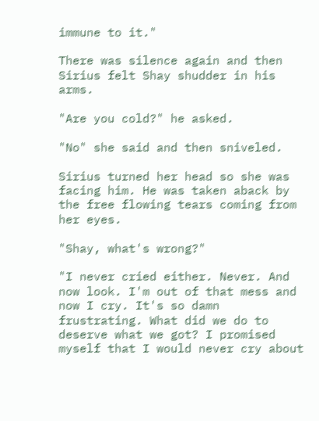immune to it."

There was silence again and then Sirius felt Shay shudder in his arms.

"Are you cold?" he asked.

"No" she said and then sniveled.

Sirius turned her head so she was facing him. He was taken aback by the free flowing tears coming from her eyes.

"Shay, what's wrong?"

"I never cried either. Never. And now look. I'm out of that mess and now I cry. It's so damn frustrating. What did we do to deserve what we got? I promised myself that I would never cry about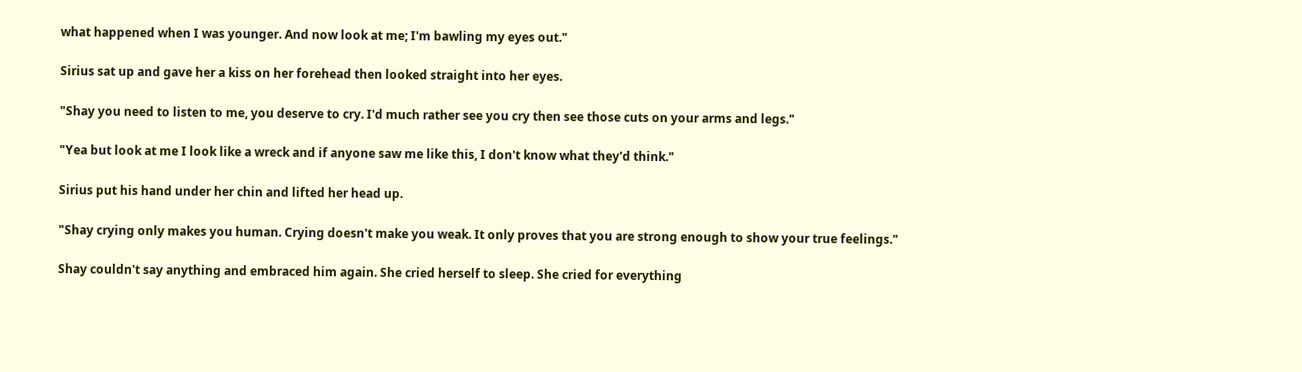what happened when I was younger. And now look at me; I'm bawling my eyes out."

Sirius sat up and gave her a kiss on her forehead then looked straight into her eyes.

"Shay you need to listen to me, you deserve to cry. I'd much rather see you cry then see those cuts on your arms and legs."

"Yea but look at me I look like a wreck and if anyone saw me like this, I don't know what they'd think."

Sirius put his hand under her chin and lifted her head up.

"Shay crying only makes you human. Crying doesn't make you weak. It only proves that you are strong enough to show your true feelings."

Shay couldn't say anything and embraced him again. She cried herself to sleep. She cried for everything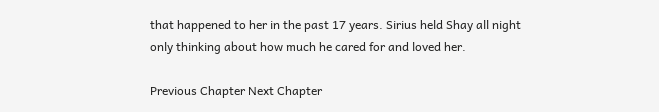that happened to her in the past 17 years. Sirius held Shay all night only thinking about how much he cared for and loved her.

Previous Chapter Next Chapter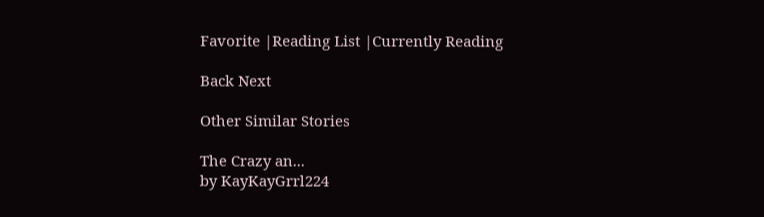Favorite |Reading List |Currently Reading

Back Next

Other Similar Stories

The Crazy an...
by KayKayGrrl224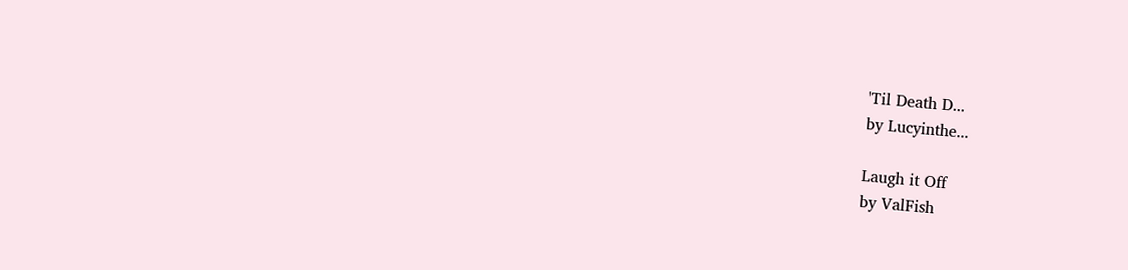'Til Death D...
by Lucyinthe...

Laugh it Off
by ValFish